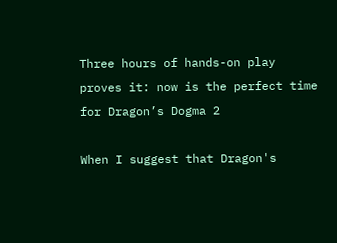Three hours of hands-on play proves it: now is the perfect time for Dragon’s Dogma 2

When I suggest that Dragon's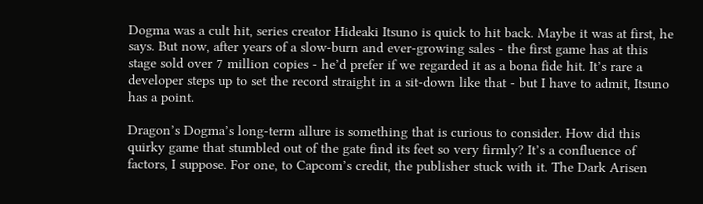Dogma was a cult hit, series creator Hideaki Itsuno is quick to hit back. Maybe it was at first, he says. But now, after years of a slow-burn and ever-growing sales - the first game has at this stage sold over 7 million copies - he’d prefer if we regarded it as a bona fide hit. It’s rare a developer steps up to set the record straight in a sit-down like that - but I have to admit, Itsuno has a point.

Dragon’s Dogma’s long-term allure is something that is curious to consider. How did this quirky game that stumbled out of the gate find its feet so very firmly? It’s a confluence of factors, I suppose. For one, to Capcom’s credit, the publisher stuck with it. The Dark Arisen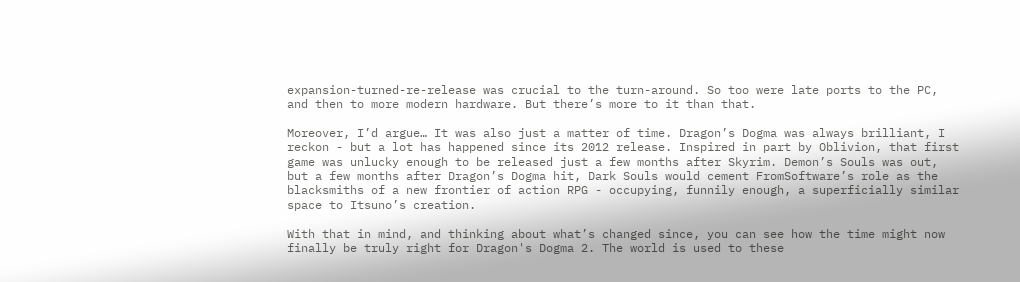expansion-turned-re-release was crucial to the turn-around. So too were late ports to the PC, and then to more modern hardware. But there’s more to it than that.

Moreover, I’d argue… It was also just a matter of time. Dragon’s Dogma was always brilliant, I reckon - but a lot has happened since its 2012 release. Inspired in part by Oblivion, that first game was unlucky enough to be released just a few months after Skyrim. Demon’s Souls was out, but a few months after Dragon’s Dogma hit, Dark Souls would cement FromSoftware’s role as the blacksmiths of a new frontier of action RPG - occupying, funnily enough, a superficially similar space to Itsuno’s creation.

With that in mind, and thinking about what’s changed since, you can see how the time might now finally be truly right for Dragon's Dogma 2. The world is used to these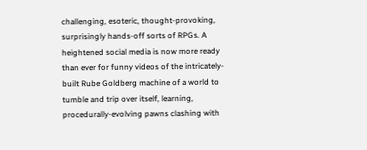challenging, esoteric, thought-provoking, surprisingly hands-off sorts of RPGs. A heightened social media is now more ready than ever for funny videos of the intricately-built Rube Goldberg machine of a world to tumble and trip over itself, learning, procedurally-evolving pawns clashing with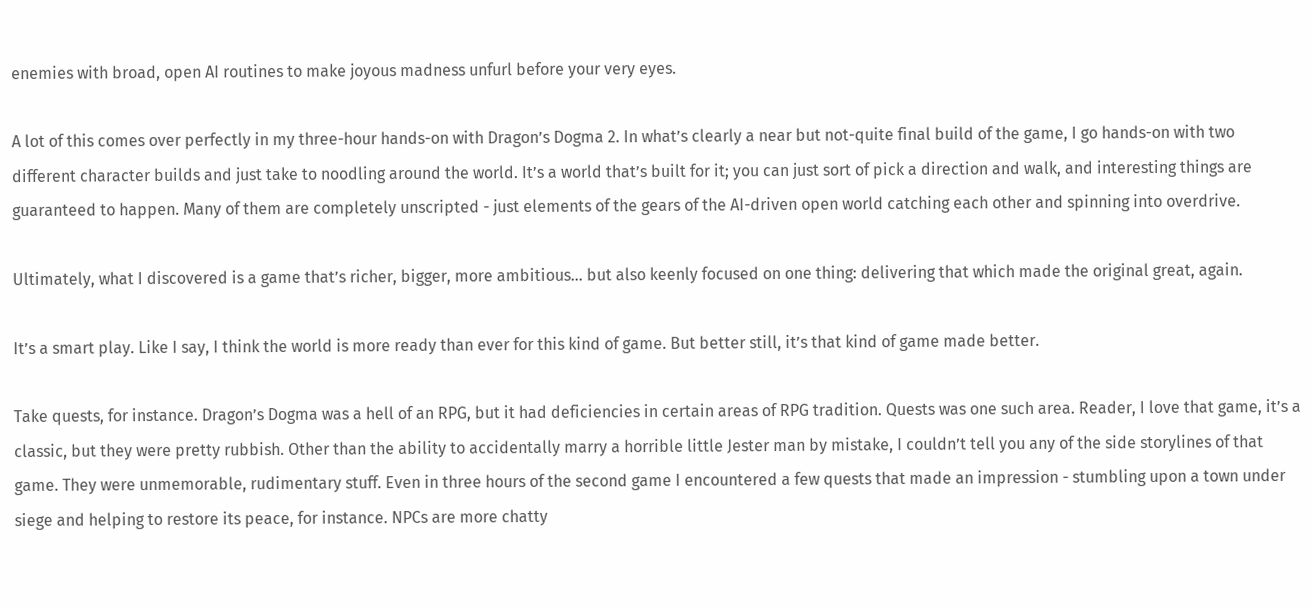enemies with broad, open AI routines to make joyous madness unfurl before your very eyes.

A lot of this comes over perfectly in my three-hour hands-on with Dragon’s Dogma 2. In what’s clearly a near but not-quite final build of the game, I go hands-on with two different character builds and just take to noodling around the world. It’s a world that’s built for it; you can just sort of pick a direction and walk, and interesting things are guaranteed to happen. Many of them are completely unscripted - just elements of the gears of the AI-driven open world catching each other and spinning into overdrive.

Ultimately, what I discovered is a game that’s richer, bigger, more ambitious… but also keenly focused on one thing: delivering that which made the original great, again.

It’s a smart play. Like I say, I think the world is more ready than ever for this kind of game. But better still, it’s that kind of game made better.

Take quests, for instance. Dragon’s Dogma was a hell of an RPG, but it had deficiencies in certain areas of RPG tradition. Quests was one such area. Reader, I love that game, it’s a classic, but they were pretty rubbish. Other than the ability to accidentally marry a horrible little Jester man by mistake, I couldn’t tell you any of the side storylines of that game. They were unmemorable, rudimentary stuff. Even in three hours of the second game I encountered a few quests that made an impression - stumbling upon a town under siege and helping to restore its peace, for instance. NPCs are more chatty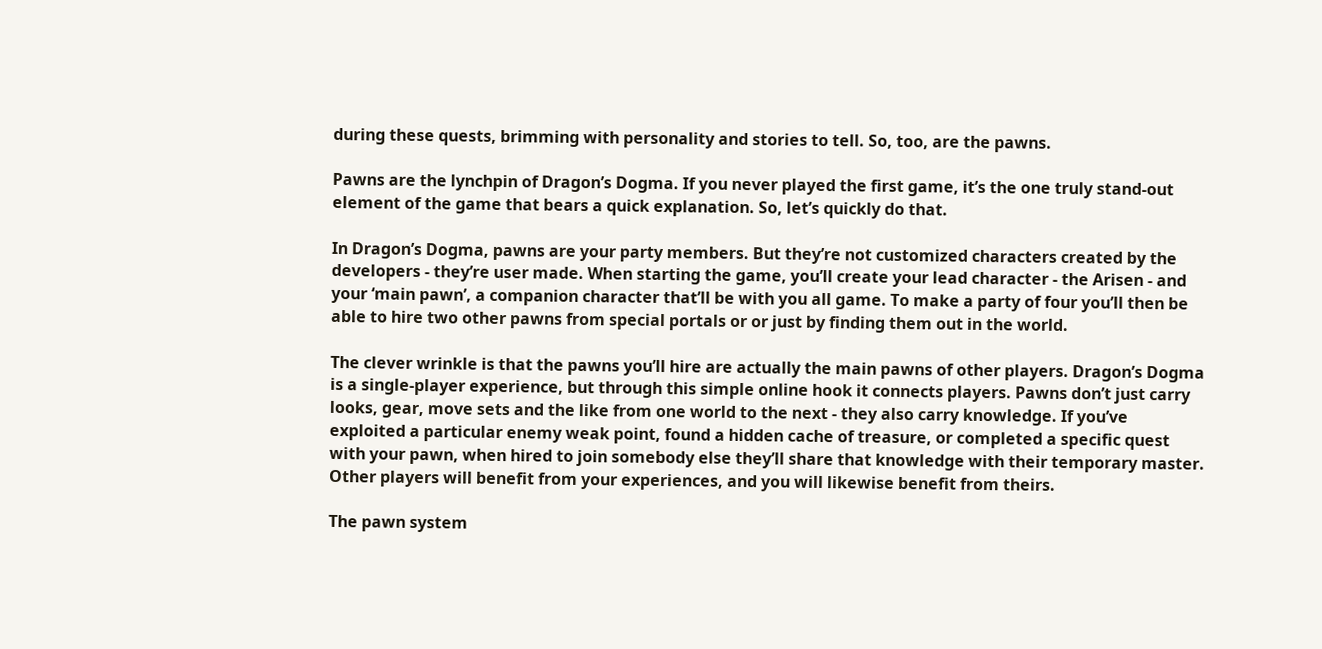during these quests, brimming with personality and stories to tell. So, too, are the pawns.

Pawns are the lynchpin of Dragon’s Dogma. If you never played the first game, it’s the one truly stand-out element of the game that bears a quick explanation. So, let’s quickly do that.

In Dragon’s Dogma, pawns are your party members. But they’re not customized characters created by the developers - they’re user made. When starting the game, you’ll create your lead character - the Arisen - and your ‘main pawn’, a companion character that’ll be with you all game. To make a party of four you’ll then be able to hire two other pawns from special portals or or just by finding them out in the world.

The clever wrinkle is that the pawns you’ll hire are actually the main pawns of other players. Dragon’s Dogma is a single-player experience, but through this simple online hook it connects players. Pawns don’t just carry looks, gear, move sets and the like from one world to the next - they also carry knowledge. If you’ve exploited a particular enemy weak point, found a hidden cache of treasure, or completed a specific quest with your pawn, when hired to join somebody else they’ll share that knowledge with their temporary master. Other players will benefit from your experiences, and you will likewise benefit from theirs.

The pawn system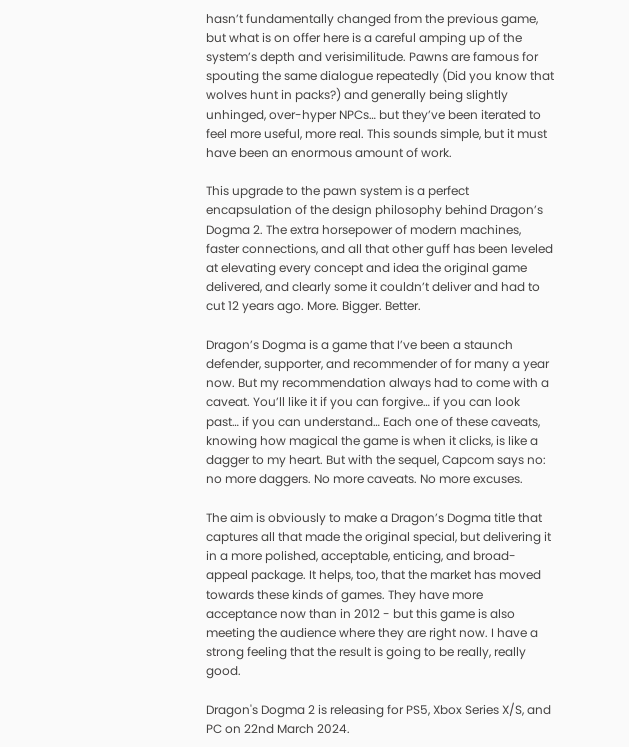hasn’t fundamentally changed from the previous game, but what is on offer here is a careful amping up of the system’s depth and verisimilitude. Pawns are famous for spouting the same dialogue repeatedly (Did you know that wolves hunt in packs?) and generally being slightly unhinged, over-hyper NPCs… but they’ve been iterated to feel more useful, more real. This sounds simple, but it must have been an enormous amount of work.

This upgrade to the pawn system is a perfect encapsulation of the design philosophy behind Dragon’s Dogma 2. The extra horsepower of modern machines, faster connections, and all that other guff has been leveled at elevating every concept and idea the original game delivered, and clearly some it couldn’t deliver and had to cut 12 years ago. More. Bigger. Better.

Dragon’s Dogma is a game that I’ve been a staunch defender, supporter, and recommender of for many a year now. But my recommendation always had to come with a caveat. You’ll like it if you can forgive… if you can look past… if you can understand… Each one of these caveats, knowing how magical the game is when it clicks, is like a dagger to my heart. But with the sequel, Capcom says no: no more daggers. No more caveats. No more excuses.

The aim is obviously to make a Dragon’s Dogma title that captures all that made the original special, but delivering it in a more polished, acceptable, enticing, and broad-appeal package. It helps, too, that the market has moved towards these kinds of games. They have more acceptance now than in 2012 - but this game is also meeting the audience where they are right now. I have a strong feeling that the result is going to be really, really good.

Dragon's Dogma 2 is releasing for PS5, Xbox Series X/S, and PC on 22nd March 2024.